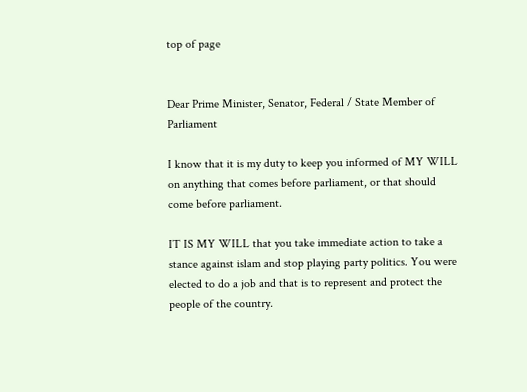top of page


Dear Prime Minister, Senator, Federal / State Member of Parliament

I know that it is my duty to keep you informed of MY WILL on anything that comes before parliament, or that should come before parliament.

IT IS MY WILL that you take immediate action to take a stance against islam and stop playing party politics. You were elected to do a job and that is to represent and protect the people of the country.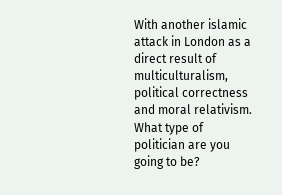With another islamic attack in London as a direct result of multiculturalism, political correctness and moral relativism. What type of politician are you going to be?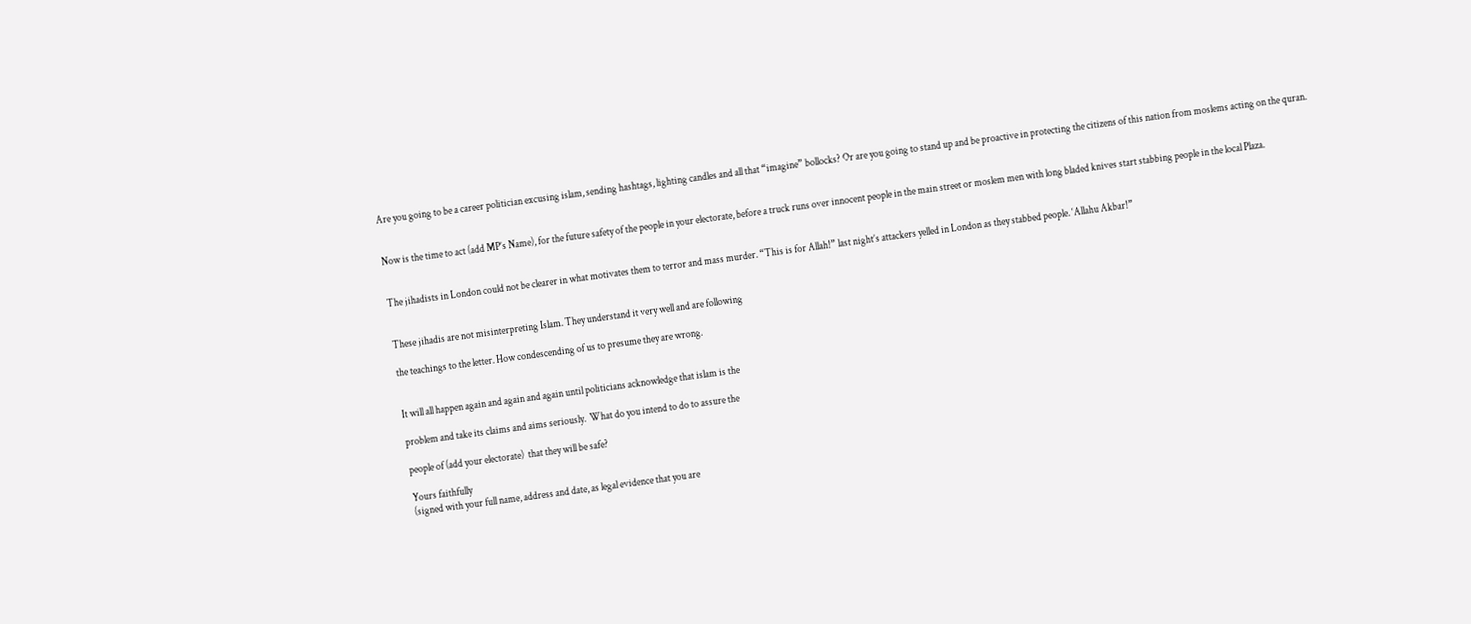Are you going to be a career politician excusing islam, sending hashtags, lighting candles and all that “imagine” bollocks? Or are you going to stand up and be proactive in protecting the citizens of this nation from moslems acting on the quran.


Now is the time to act (add MP’s Name), for the future safety of the people in your electorate, before a truck runs over innocent people in the main street or moslem men with long bladed knives start stabbing people in the local Plaza.


The jihadists in London could not be clearer in what motivates them to terror and mass murder. “This is for Allah!” last night’s attackers yelled in London as they stabbed people. ‘Allahu Akbar!”


These jihadis are not misinterpreting Islam. They understand it very well and are following

the teachings to the letter. How condescending of us to presume they are wrong.


It will all happen again and again and again until politicians acknowledge that islam is the

problem and take its claims and aims seriously.  What do you intend to do to assure the

people of (add your electorate)  that they will be safe?

Yours faithfully
(signed with your full name, address and date, as legal evidence that you are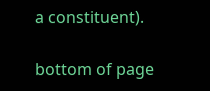a constituent).

bottom of page